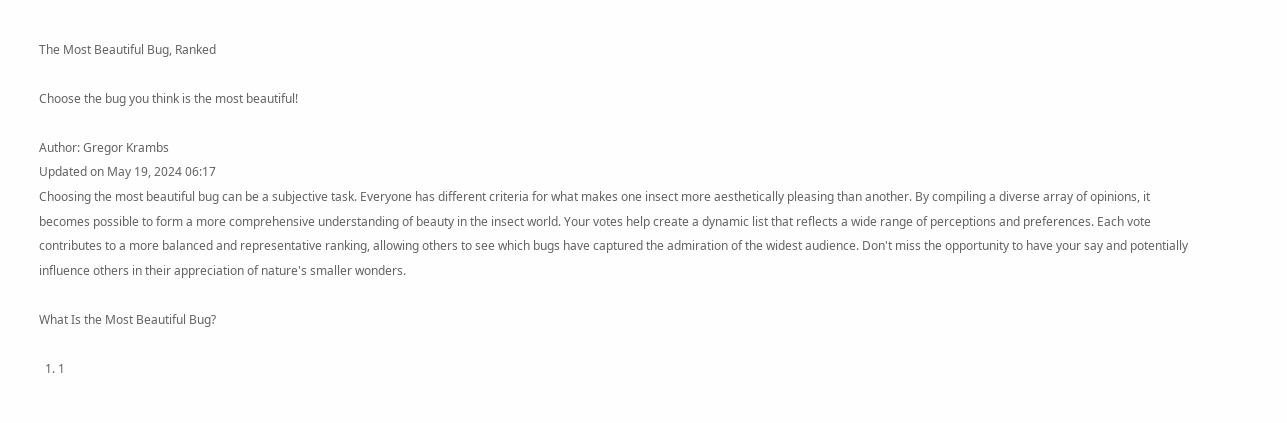The Most Beautiful Bug, Ranked

Choose the bug you think is the most beautiful!

Author: Gregor Krambs
Updated on May 19, 2024 06:17
Choosing the most beautiful bug can be a subjective task. Everyone has different criteria for what makes one insect more aesthetically pleasing than another. By compiling a diverse array of opinions, it becomes possible to form a more comprehensive understanding of beauty in the insect world. Your votes help create a dynamic list that reflects a wide range of perceptions and preferences. Each vote contributes to a more balanced and representative ranking, allowing others to see which bugs have captured the admiration of the widest audience. Don't miss the opportunity to have your say and potentially influence others in their appreciation of nature's smaller wonders.

What Is the Most Beautiful Bug?

  1. 1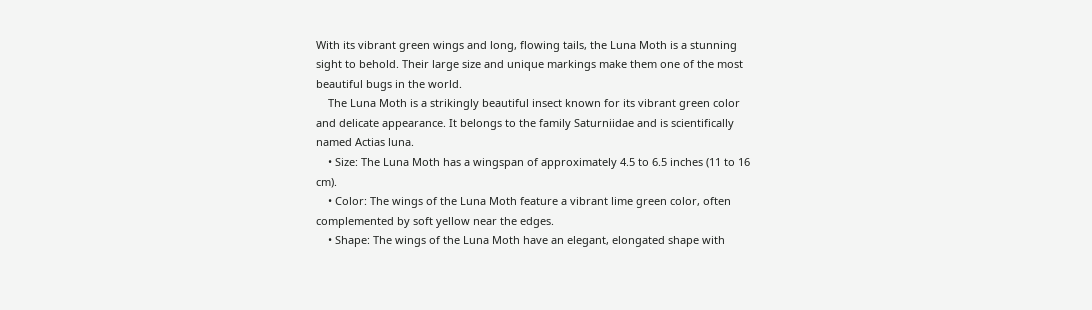With its vibrant green wings and long, flowing tails, the Luna Moth is a stunning sight to behold. Their large size and unique markings make them one of the most beautiful bugs in the world.
    The Luna Moth is a strikingly beautiful insect known for its vibrant green color and delicate appearance. It belongs to the family Saturniidae and is scientifically named Actias luna.
    • Size: The Luna Moth has a wingspan of approximately 4.5 to 6.5 inches (11 to 16 cm).
    • Color: The wings of the Luna Moth feature a vibrant lime green color, often complemented by soft yellow near the edges.
    • Shape: The wings of the Luna Moth have an elegant, elongated shape with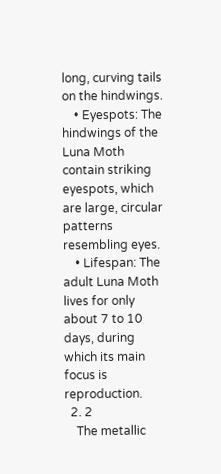long, curving tails on the hindwings.
    • Eyespots: The hindwings of the Luna Moth contain striking eyespots, which are large, circular patterns resembling eyes.
    • Lifespan: The adult Luna Moth lives for only about 7 to 10 days, during which its main focus is reproduction.
  2. 2
    The metallic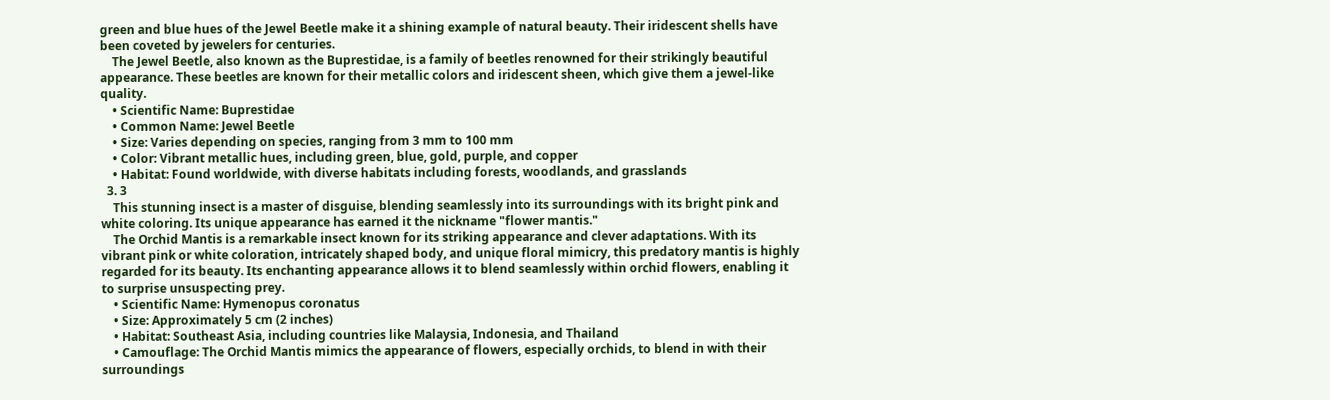green and blue hues of the Jewel Beetle make it a shining example of natural beauty. Their iridescent shells have been coveted by jewelers for centuries.
    The Jewel Beetle, also known as the Buprestidae, is a family of beetles renowned for their strikingly beautiful appearance. These beetles are known for their metallic colors and iridescent sheen, which give them a jewel-like quality.
    • Scientific Name: Buprestidae
    • Common Name: Jewel Beetle
    • Size: Varies depending on species, ranging from 3 mm to 100 mm
    • Color: Vibrant metallic hues, including green, blue, gold, purple, and copper
    • Habitat: Found worldwide, with diverse habitats including forests, woodlands, and grasslands
  3. 3
    This stunning insect is a master of disguise, blending seamlessly into its surroundings with its bright pink and white coloring. Its unique appearance has earned it the nickname "flower mantis."
    The Orchid Mantis is a remarkable insect known for its striking appearance and clever adaptations. With its vibrant pink or white coloration, intricately shaped body, and unique floral mimicry, this predatory mantis is highly regarded for its beauty. Its enchanting appearance allows it to blend seamlessly within orchid flowers, enabling it to surprise unsuspecting prey.
    • Scientific Name: Hymenopus coronatus
    • Size: Approximately 5 cm (2 inches)
    • Habitat: Southeast Asia, including countries like Malaysia, Indonesia, and Thailand
    • Camouflage: The Orchid Mantis mimics the appearance of flowers, especially orchids, to blend in with their surroundings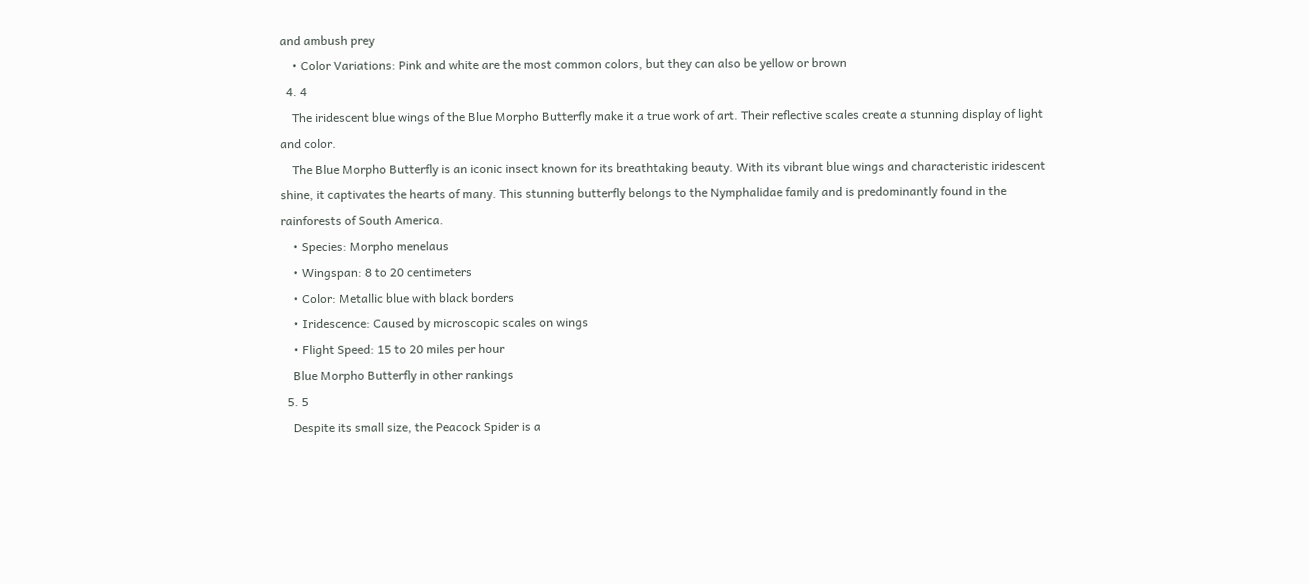and ambush prey
    • Color Variations: Pink and white are the most common colors, but they can also be yellow or brown
  4. 4
    The iridescent blue wings of the Blue Morpho Butterfly make it a true work of art. Their reflective scales create a stunning display of light and color.
    The Blue Morpho Butterfly is an iconic insect known for its breathtaking beauty. With its vibrant blue wings and characteristic iridescent shine, it captivates the hearts of many. This stunning butterfly belongs to the Nymphalidae family and is predominantly found in the rainforests of South America.
    • Species: Morpho menelaus
    • Wingspan: 8 to 20 centimeters
    • Color: Metallic blue with black borders
    • Iridescence: Caused by microscopic scales on wings
    • Flight Speed: 15 to 20 miles per hour
    Blue Morpho Butterfly in other rankings
  5. 5
    Despite its small size, the Peacock Spider is a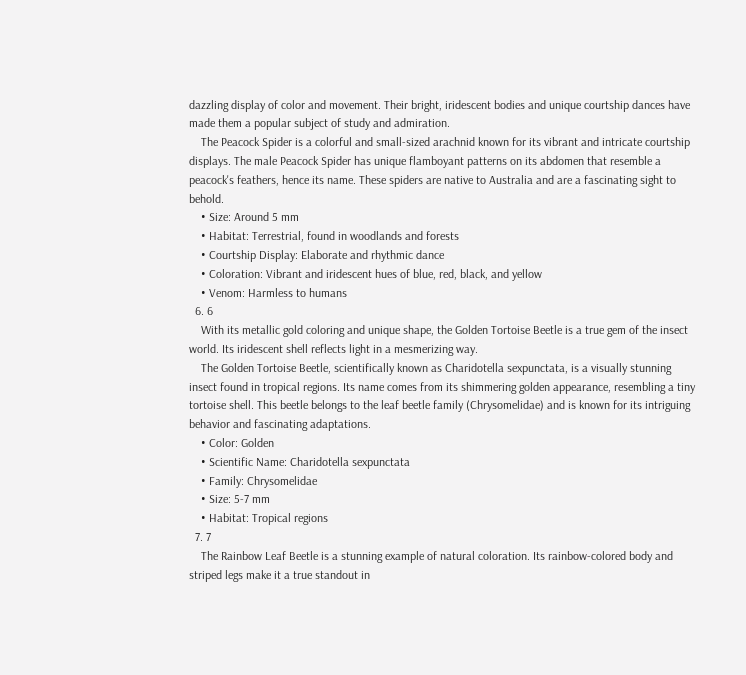dazzling display of color and movement. Their bright, iridescent bodies and unique courtship dances have made them a popular subject of study and admiration.
    The Peacock Spider is a colorful and small-sized arachnid known for its vibrant and intricate courtship displays. The male Peacock Spider has unique flamboyant patterns on its abdomen that resemble a peacock's feathers, hence its name. These spiders are native to Australia and are a fascinating sight to behold.
    • Size: Around 5 mm
    • Habitat: Terrestrial, found in woodlands and forests
    • Courtship Display: Elaborate and rhythmic dance
    • Coloration: Vibrant and iridescent hues of blue, red, black, and yellow
    • Venom: Harmless to humans
  6. 6
    With its metallic gold coloring and unique shape, the Golden Tortoise Beetle is a true gem of the insect world. Its iridescent shell reflects light in a mesmerizing way.
    The Golden Tortoise Beetle, scientifically known as Charidotella sexpunctata, is a visually stunning insect found in tropical regions. Its name comes from its shimmering golden appearance, resembling a tiny tortoise shell. This beetle belongs to the leaf beetle family (Chrysomelidae) and is known for its intriguing behavior and fascinating adaptations.
    • Color: Golden
    • Scientific Name: Charidotella sexpunctata
    • Family: Chrysomelidae
    • Size: 5-7 mm
    • Habitat: Tropical regions
  7. 7
    The Rainbow Leaf Beetle is a stunning example of natural coloration. Its rainbow-colored body and striped legs make it a true standout in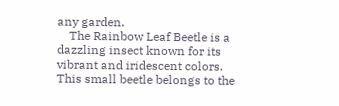any garden.
    The Rainbow Leaf Beetle is a dazzling insect known for its vibrant and iridescent colors. This small beetle belongs to the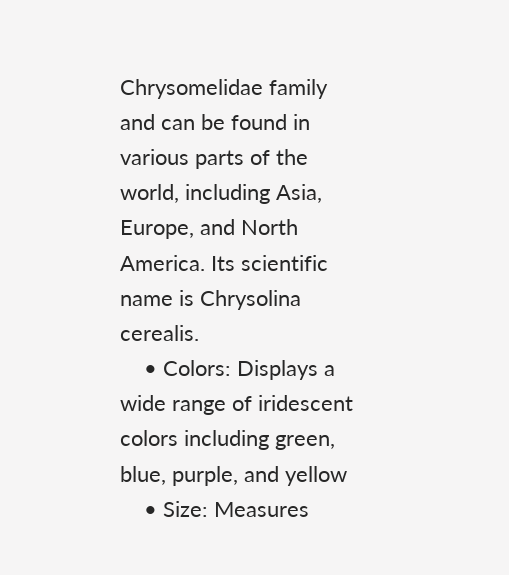Chrysomelidae family and can be found in various parts of the world, including Asia, Europe, and North America. Its scientific name is Chrysolina cerealis.
    • Colors: Displays a wide range of iridescent colors including green, blue, purple, and yellow
    • Size: Measures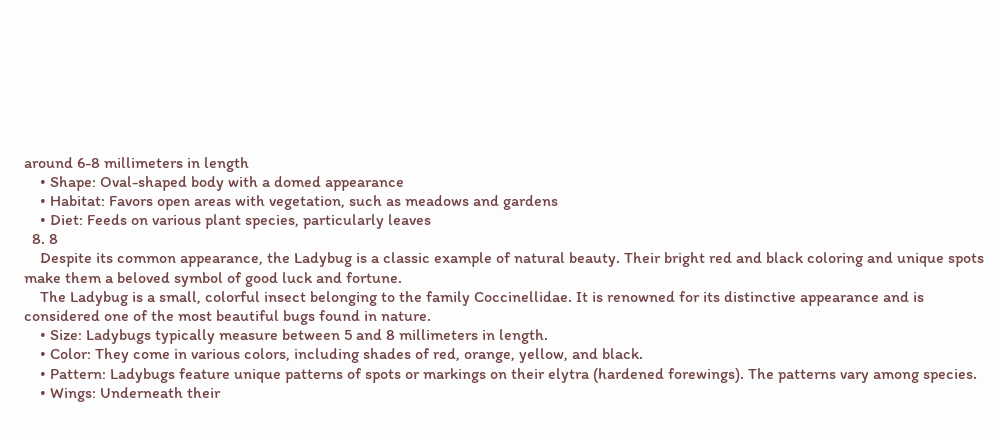around 6-8 millimeters in length
    • Shape: Oval-shaped body with a domed appearance
    • Habitat: Favors open areas with vegetation, such as meadows and gardens
    • Diet: Feeds on various plant species, particularly leaves
  8. 8
    Despite its common appearance, the Ladybug is a classic example of natural beauty. Their bright red and black coloring and unique spots make them a beloved symbol of good luck and fortune.
    The Ladybug is a small, colorful insect belonging to the family Coccinellidae. It is renowned for its distinctive appearance and is considered one of the most beautiful bugs found in nature.
    • Size: Ladybugs typically measure between 5 and 8 millimeters in length.
    • Color: They come in various colors, including shades of red, orange, yellow, and black.
    • Pattern: Ladybugs feature unique patterns of spots or markings on their elytra (hardened forewings). The patterns vary among species.
    • Wings: Underneath their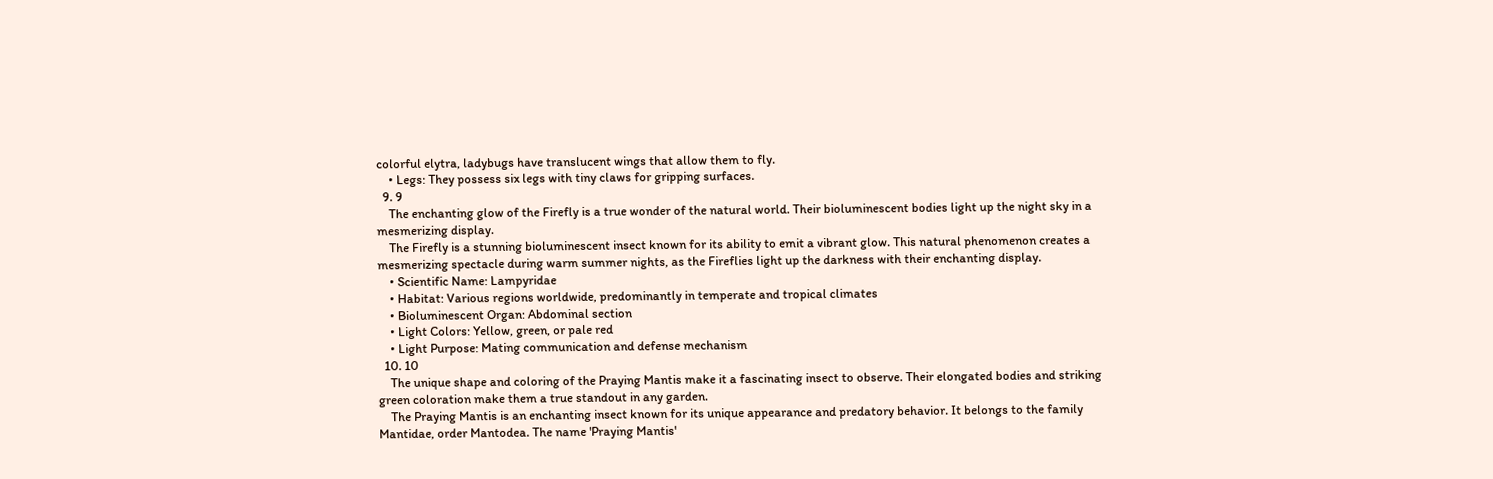colorful elytra, ladybugs have translucent wings that allow them to fly.
    • Legs: They possess six legs with tiny claws for gripping surfaces.
  9. 9
    The enchanting glow of the Firefly is a true wonder of the natural world. Their bioluminescent bodies light up the night sky in a mesmerizing display.
    The Firefly is a stunning bioluminescent insect known for its ability to emit a vibrant glow. This natural phenomenon creates a mesmerizing spectacle during warm summer nights, as the Fireflies light up the darkness with their enchanting display.
    • Scientific Name: Lampyridae
    • Habitat: Various regions worldwide, predominantly in temperate and tropical climates
    • Bioluminescent Organ: Abdominal section
    • Light Colors: Yellow, green, or pale red
    • Light Purpose: Mating communication and defense mechanism
  10. 10
    The unique shape and coloring of the Praying Mantis make it a fascinating insect to observe. Their elongated bodies and striking green coloration make them a true standout in any garden.
    The Praying Mantis is an enchanting insect known for its unique appearance and predatory behavior. It belongs to the family Mantidae, order Mantodea. The name 'Praying Mantis'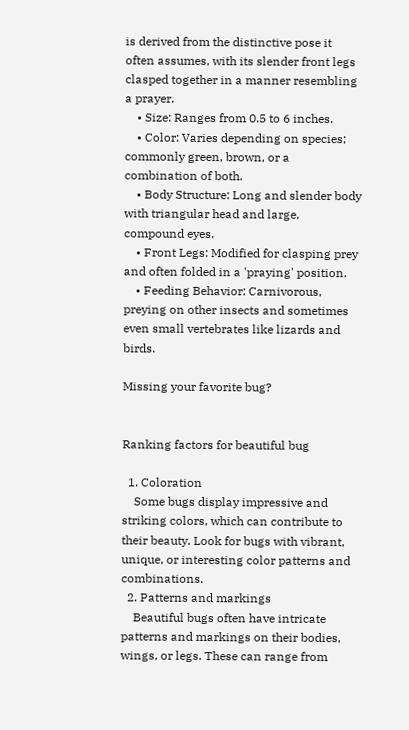is derived from the distinctive pose it often assumes, with its slender front legs clasped together in a manner resembling a prayer.
    • Size: Ranges from 0.5 to 6 inches.
    • Color: Varies depending on species; commonly green, brown, or a combination of both.
    • Body Structure: Long and slender body with triangular head and large, compound eyes.
    • Front Legs: Modified for clasping prey and often folded in a 'praying' position.
    • Feeding Behavior: Carnivorous, preying on other insects and sometimes even small vertebrates like lizards and birds.

Missing your favorite bug?


Ranking factors for beautiful bug

  1. Coloration
    Some bugs display impressive and striking colors, which can contribute to their beauty. Look for bugs with vibrant, unique, or interesting color patterns and combinations.
  2. Patterns and markings
    Beautiful bugs often have intricate patterns and markings on their bodies, wings, or legs. These can range from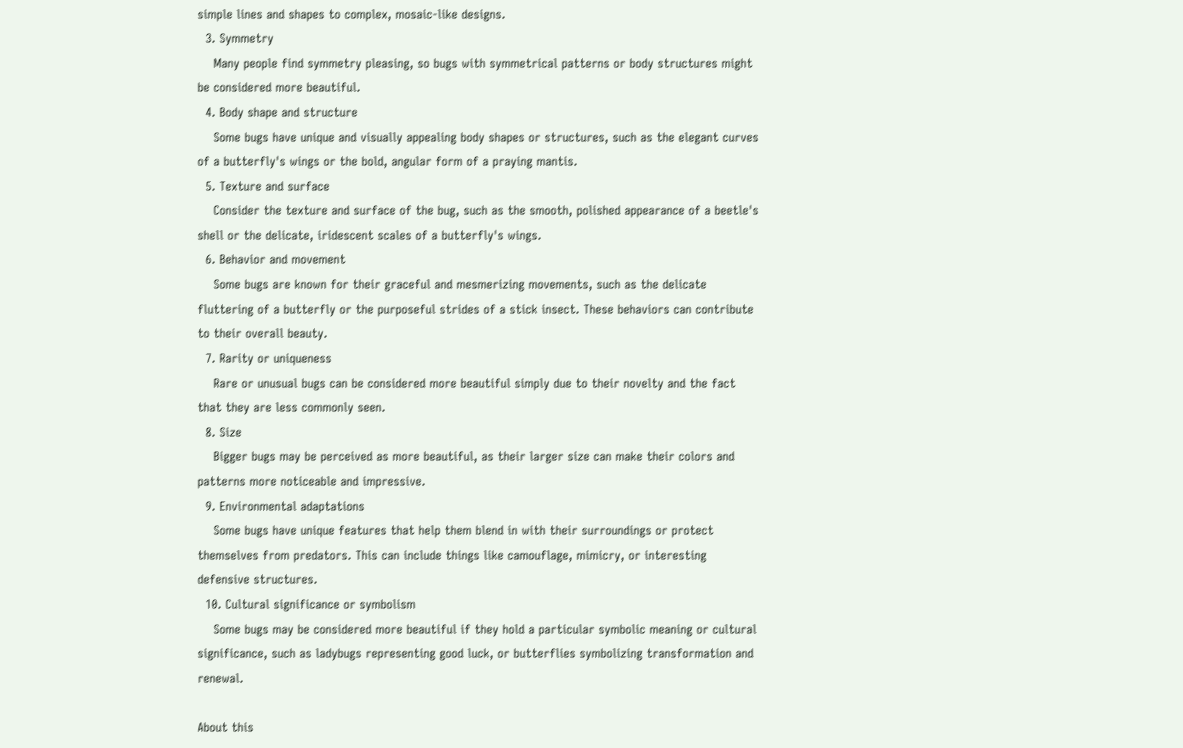simple lines and shapes to complex, mosaic-like designs.
  3. Symmetry
    Many people find symmetry pleasing, so bugs with symmetrical patterns or body structures might be considered more beautiful.
  4. Body shape and structure
    Some bugs have unique and visually appealing body shapes or structures, such as the elegant curves of a butterfly's wings or the bold, angular form of a praying mantis.
  5. Texture and surface
    Consider the texture and surface of the bug, such as the smooth, polished appearance of a beetle's shell or the delicate, iridescent scales of a butterfly's wings.
  6. Behavior and movement
    Some bugs are known for their graceful and mesmerizing movements, such as the delicate fluttering of a butterfly or the purposeful strides of a stick insect. These behaviors can contribute to their overall beauty.
  7. Rarity or uniqueness
    Rare or unusual bugs can be considered more beautiful simply due to their novelty and the fact that they are less commonly seen.
  8. Size
    Bigger bugs may be perceived as more beautiful, as their larger size can make their colors and patterns more noticeable and impressive.
  9. Environmental adaptations
    Some bugs have unique features that help them blend in with their surroundings or protect themselves from predators. This can include things like camouflage, mimicry, or interesting defensive structures.
  10. Cultural significance or symbolism
    Some bugs may be considered more beautiful if they hold a particular symbolic meaning or cultural significance, such as ladybugs representing good luck, or butterflies symbolizing transformation and renewal.

About this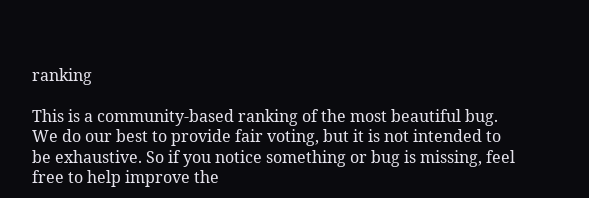ranking

This is a community-based ranking of the most beautiful bug. We do our best to provide fair voting, but it is not intended to be exhaustive. So if you notice something or bug is missing, feel free to help improve the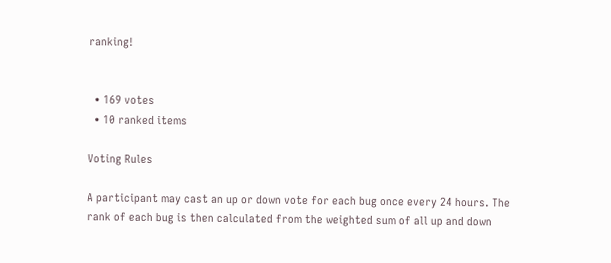ranking!


  • 169 votes
  • 10 ranked items

Voting Rules

A participant may cast an up or down vote for each bug once every 24 hours. The rank of each bug is then calculated from the weighted sum of all up and down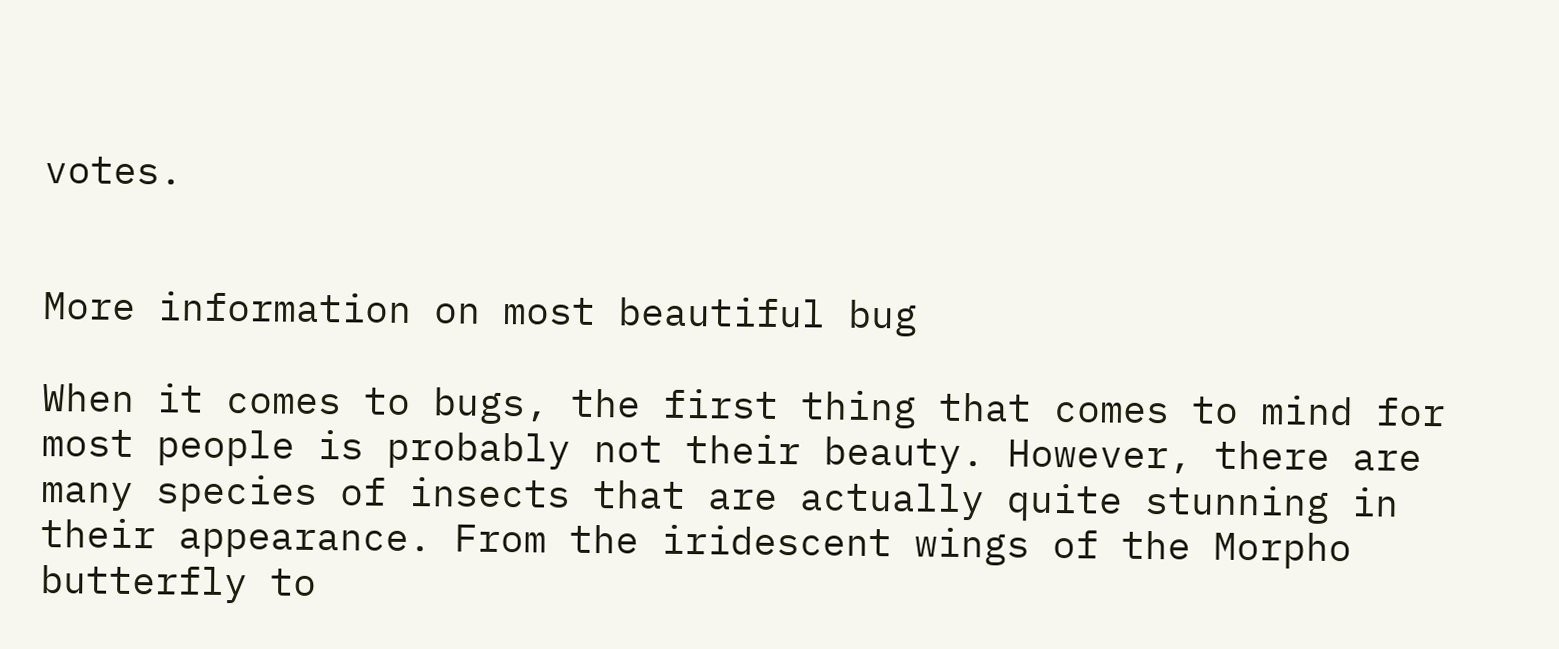votes.


More information on most beautiful bug

When it comes to bugs, the first thing that comes to mind for most people is probably not their beauty. However, there are many species of insects that are actually quite stunning in their appearance. From the iridescent wings of the Morpho butterfly to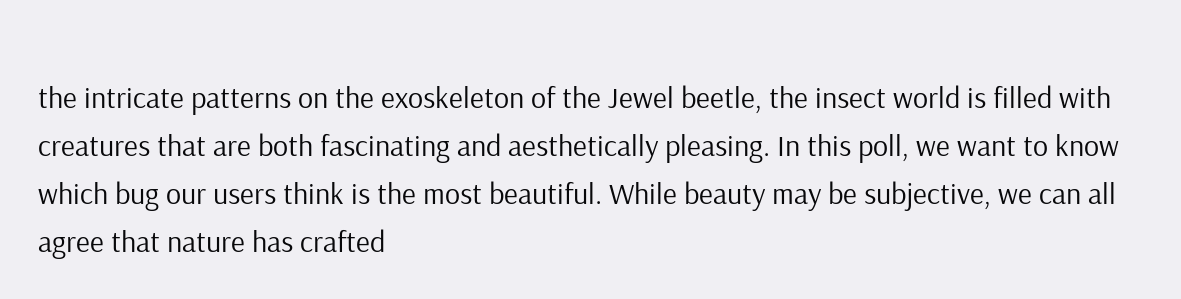the intricate patterns on the exoskeleton of the Jewel beetle, the insect world is filled with creatures that are both fascinating and aesthetically pleasing. In this poll, we want to know which bug our users think is the most beautiful. While beauty may be subjective, we can all agree that nature has crafted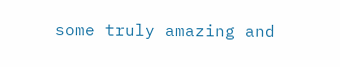some truly amazing and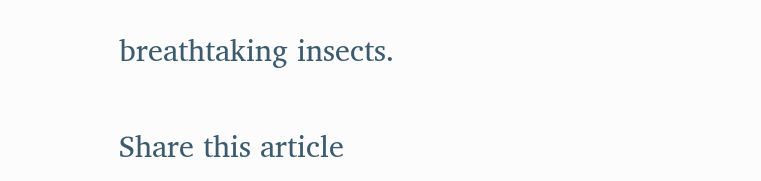breathtaking insects.

Share this article